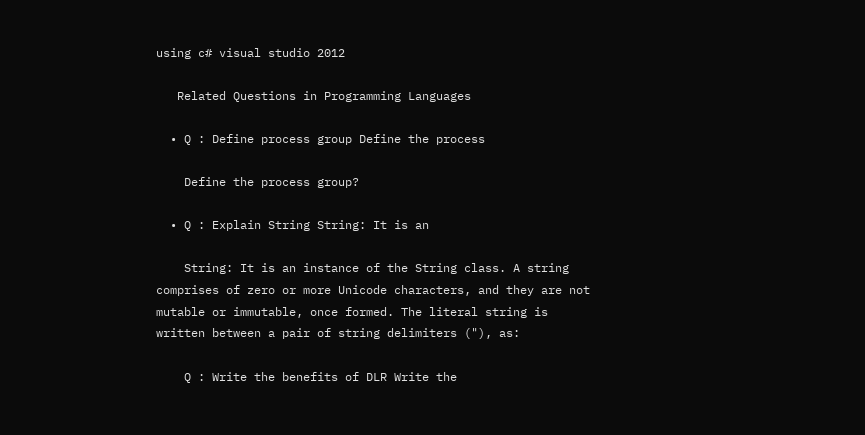using c# visual studio 2012

   Related Questions in Programming Languages

  • Q : Define process group Define the process

    Define the process group?

  • Q : Explain String String: It is an

    String: It is an instance of the String class. A string comprises of zero or more Unicode characters, and they are not mutable or immutable, once formed. The literal string is written between a pair of string delimiters ("), as:

    Q : Write the benefits of DLR Write the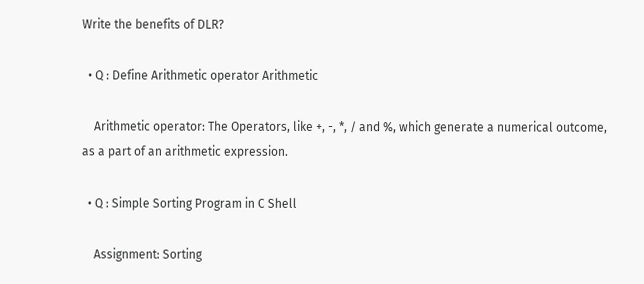Write the benefits of DLR?

  • Q : Define Arithmetic operator Arithmetic

    Arithmetic operator: The Operators, like +, -, *, / and %, which generate a numerical outcome, as a part of an arithmetic expression.

  • Q : Simple Sorting Program in C Shell

    Assignment: Sorting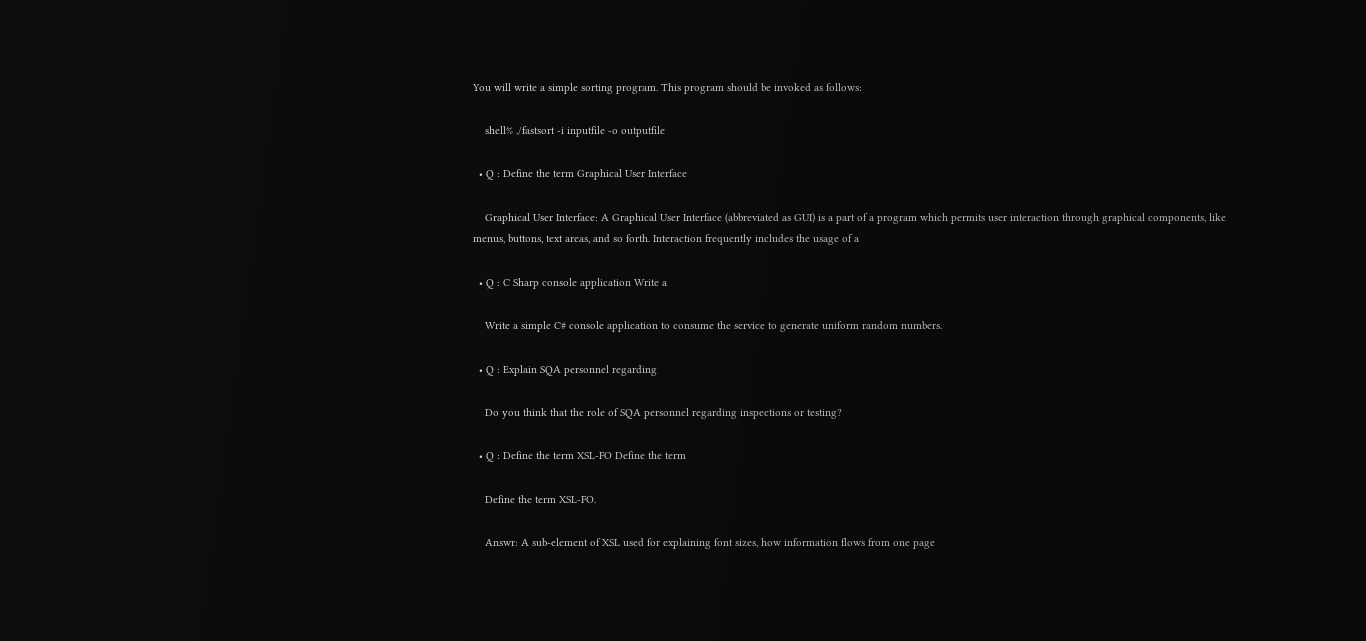You will write a simple sorting program. This program should be invoked as follows:

    shell% ./fastsort -i inputfile -o outputfile

  • Q : Define the term Graphical User Interface

    Graphical User Interface: A Graphical User Interface (abbreviated as GUI) is a part of a program which permits user interaction through graphical components, like menus, buttons, text areas, and so forth. Interaction frequently includes the usage of a

  • Q : C Sharp console application Write a

    Write a simple C# console application to consume the service to generate uniform random numbers.

  • Q : Explain SQA personnel regarding

    Do you think that the role of SQA personnel regarding inspections or testing?

  • Q : Define the term XSL-FO Define the term

    Define the term XSL-FO.

    Answr: A sub-element of XSL used for explaining font sizes, how information flows from one page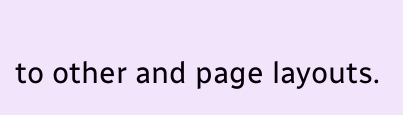to other and page layouts.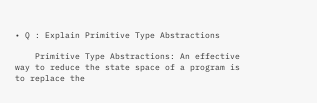• Q : Explain Primitive Type Abstractions

    Primitive Type Abstractions: An effective way to reduce the state space of a program is to replace the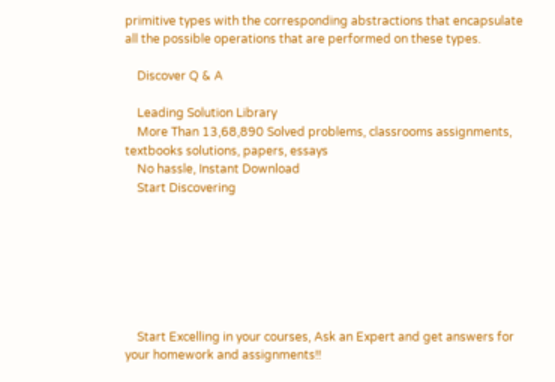primitive types with the corresponding abstractions that encapsulate all the possible operations that are performed on these types.

    Discover Q & A

    Leading Solution Library
    More Than 13,68,890 Solved problems, classrooms assignments, textbooks solutions, papers, essays
    No hassle, Instant Download
    Start Discovering







    Start Excelling in your courses, Ask an Expert and get answers for your homework and assignments!!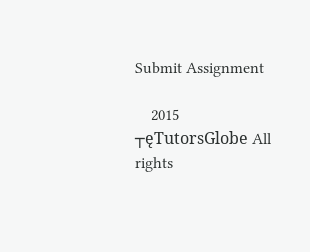Submit Assignment

    2015 ┬ęTutorsGlobe All rights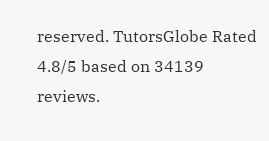reserved. TutorsGlobe Rated 4.8/5 based on 34139 reviews.